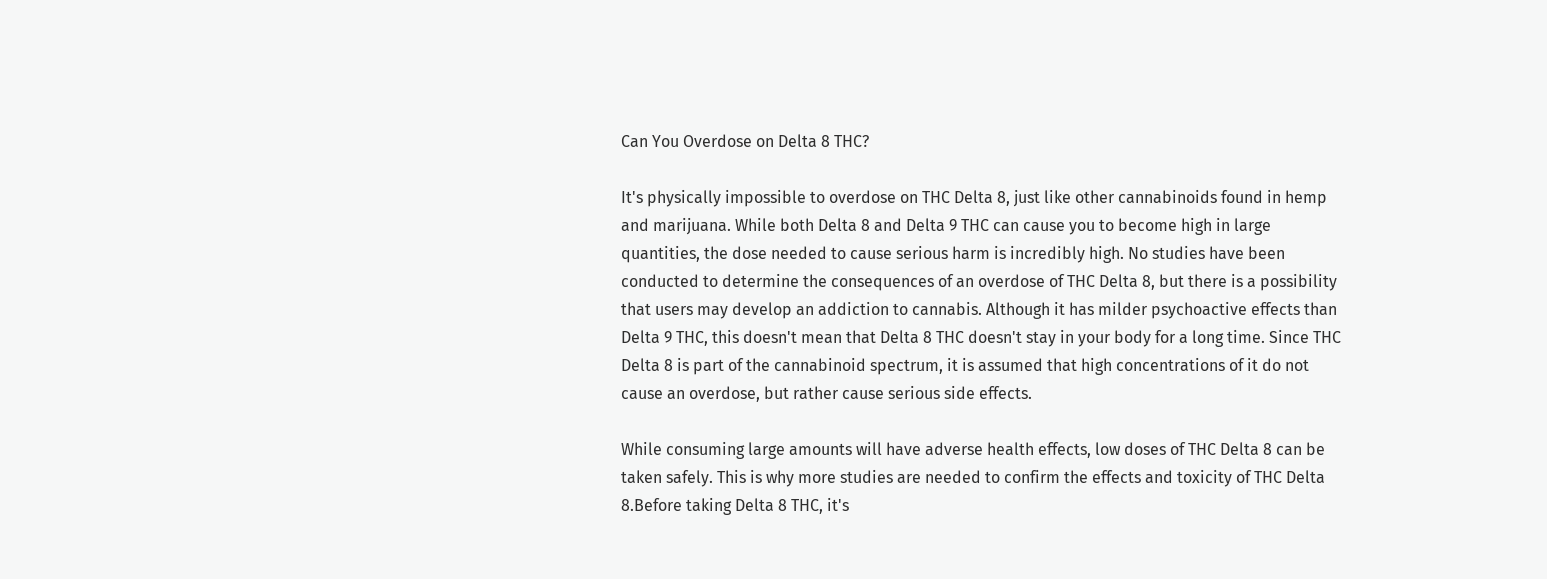Can You Overdose on Delta 8 THC?

It's physically impossible to overdose on THC Delta 8, just like other cannabinoids found in hemp and marijuana. While both Delta 8 and Delta 9 THC can cause you to become high in large quantities, the dose needed to cause serious harm is incredibly high. No studies have been conducted to determine the consequences of an overdose of THC Delta 8, but there is a possibility that users may develop an addiction to cannabis. Although it has milder psychoactive effects than Delta 9 THC, this doesn't mean that Delta 8 THC doesn't stay in your body for a long time. Since THC Delta 8 is part of the cannabinoid spectrum, it is assumed that high concentrations of it do not cause an overdose, but rather cause serious side effects.

While consuming large amounts will have adverse health effects, low doses of THC Delta 8 can be taken safely. This is why more studies are needed to confirm the effects and toxicity of THC Delta 8.Before taking Delta 8 THC, it's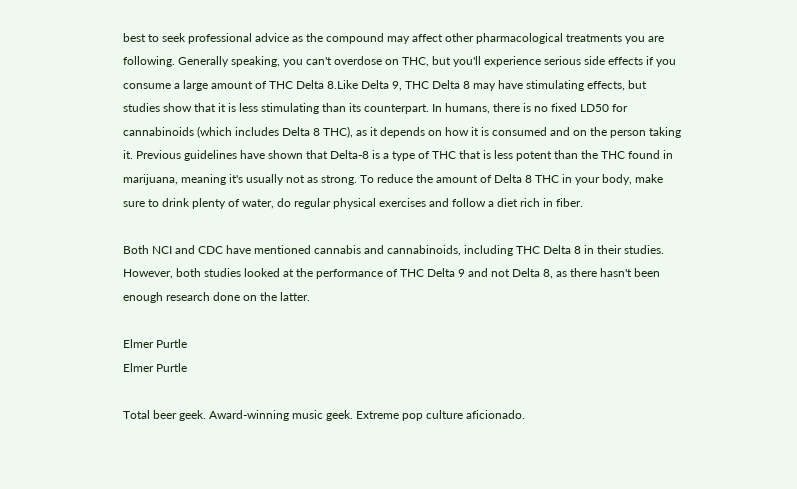best to seek professional advice as the compound may affect other pharmacological treatments you are following. Generally speaking, you can't overdose on THC, but you'll experience serious side effects if you consume a large amount of THC Delta 8.Like Delta 9, THC Delta 8 may have stimulating effects, but studies show that it is less stimulating than its counterpart. In humans, there is no fixed LD50 for cannabinoids (which includes Delta 8 THC), as it depends on how it is consumed and on the person taking it. Previous guidelines have shown that Delta-8 is a type of THC that is less potent than the THC found in marijuana, meaning it's usually not as strong. To reduce the amount of Delta 8 THC in your body, make sure to drink plenty of water, do regular physical exercises and follow a diet rich in fiber.

Both NCI and CDC have mentioned cannabis and cannabinoids, including THC Delta 8 in their studies. However, both studies looked at the performance of THC Delta 9 and not Delta 8, as there hasn't been enough research done on the latter.

Elmer Purtle
Elmer Purtle

Total beer geek. Award-winning music geek. Extreme pop culture aficionado.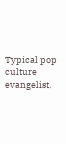Typical pop culture evangelist.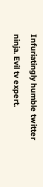Infuriatingly humble twitter ninja. Evil tv expert.